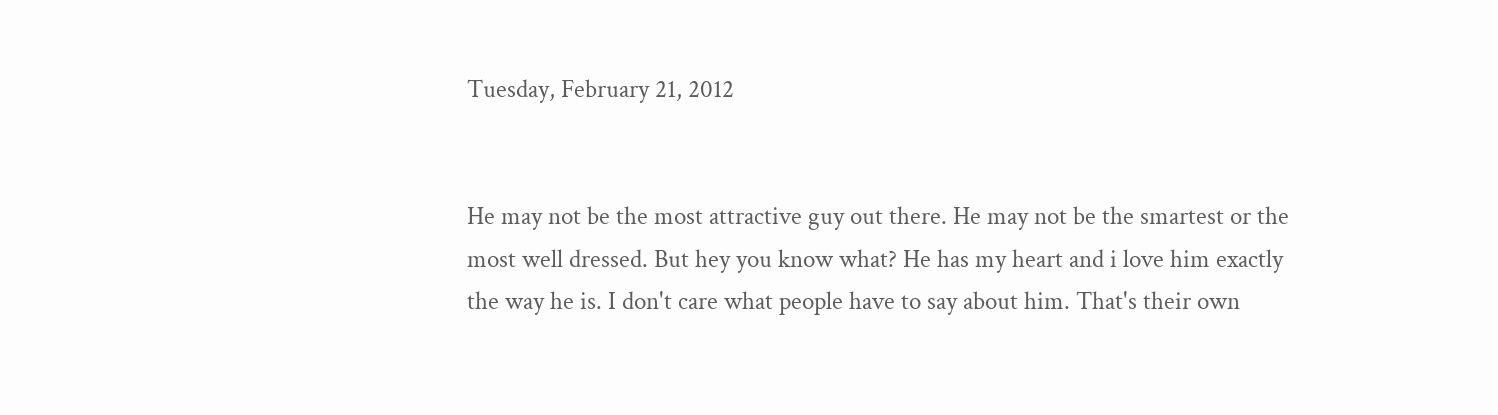Tuesday, February 21, 2012


He may not be the most attractive guy out there. He may not be the smartest or the most well dressed. But hey you know what? He has my heart and i love him exactly the way he is. I don't care what people have to say about him. That's their own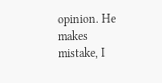opinion. He makes mistake, I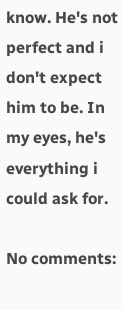know. He's not perfect and i don't expect him to be. In my eyes, he's everything i could ask for.

No comments: